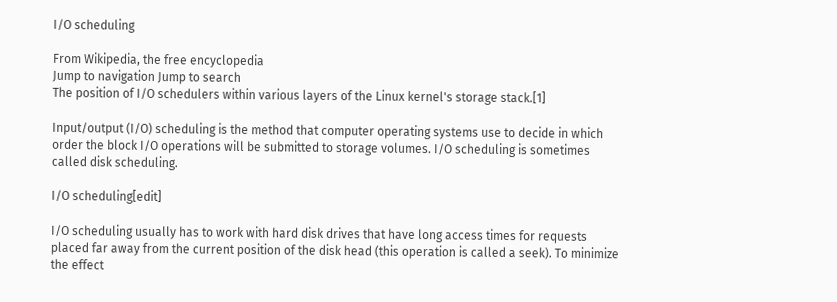I/O scheduling

From Wikipedia, the free encyclopedia
Jump to navigation Jump to search
The position of I/O schedulers within various layers of the Linux kernel's storage stack.[1]

Input/output (I/O) scheduling is the method that computer operating systems use to decide in which order the block I/O operations will be submitted to storage volumes. I/O scheduling is sometimes called disk scheduling.

I/O scheduling[edit]

I/O scheduling usually has to work with hard disk drives that have long access times for requests placed far away from the current position of the disk head (this operation is called a seek). To minimize the effect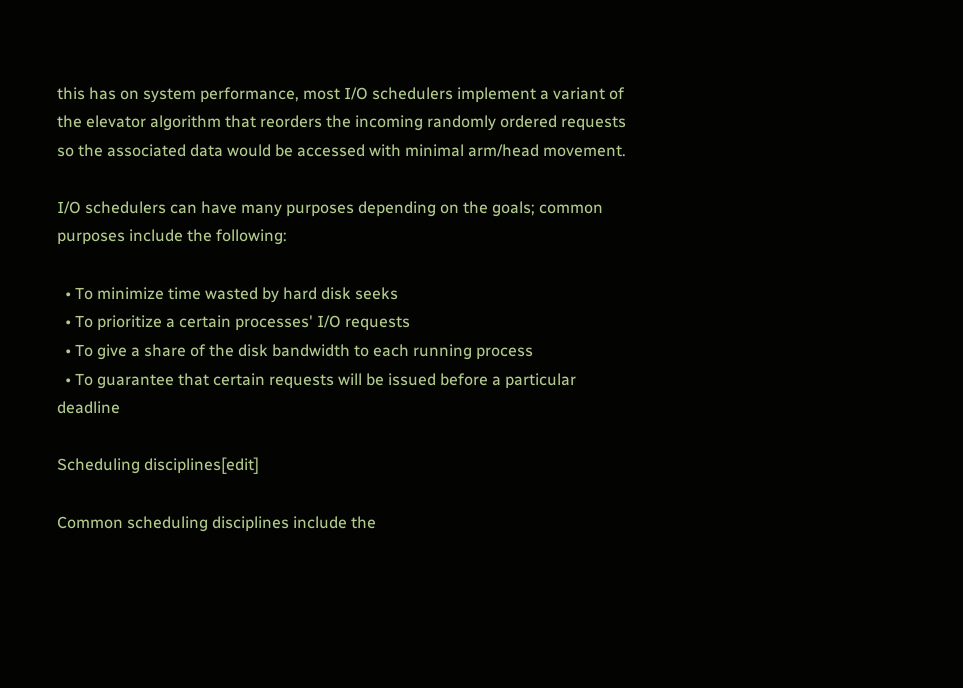this has on system performance, most I/O schedulers implement a variant of the elevator algorithm that reorders the incoming randomly ordered requests so the associated data would be accessed with minimal arm/head movement.

I/O schedulers can have many purposes depending on the goals; common purposes include the following:

  • To minimize time wasted by hard disk seeks
  • To prioritize a certain processes' I/O requests
  • To give a share of the disk bandwidth to each running process
  • To guarantee that certain requests will be issued before a particular deadline

Scheduling disciplines[edit]

Common scheduling disciplines include the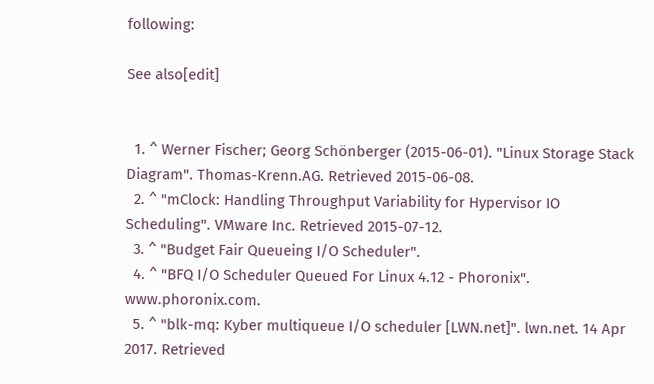following:

See also[edit]


  1. ^ Werner Fischer; Georg Schönberger (2015-06-01). "Linux Storage Stack Diagram". Thomas-Krenn.AG. Retrieved 2015-06-08.
  2. ^ "mClock: Handling Throughput Variability for Hypervisor IO Scheduling". VMware Inc. Retrieved 2015-07-12.
  3. ^ "Budget Fair Queueing I/O Scheduler".
  4. ^ "BFQ I/O Scheduler Queued For Linux 4.12 - Phoronix". www.phoronix.com.
  5. ^ "blk-mq: Kyber multiqueue I/O scheduler [LWN.net]". lwn.net. 14 Apr 2017. Retrieved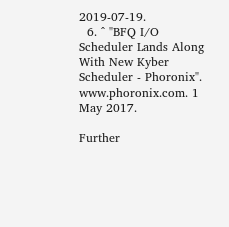2019-07-19.
  6. ^ "BFQ I/O Scheduler Lands Along With New Kyber Scheduler - Phoronix". www.phoronix.com. 1 May 2017.

Further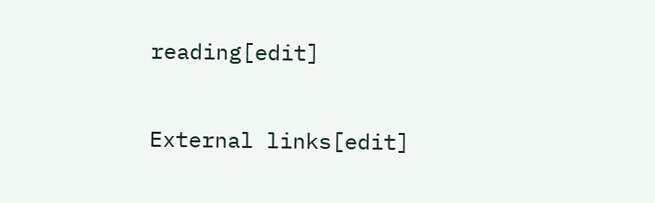reading[edit]

External links[edit]